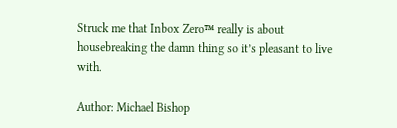Struck me that Inbox Zero™ really is about housebreaking the damn thing so it’s pleasant to live with.

Author: Michael Bishop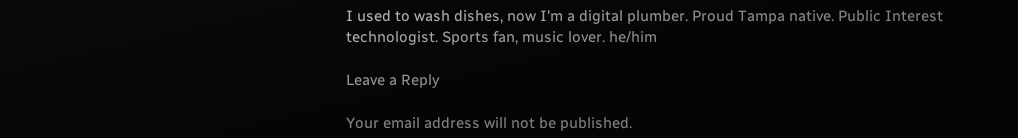I used to wash dishes, now I'm a digital plumber. Proud Tampa native. Public Interest technologist. Sports fan, music lover. he/him

Leave a Reply

Your email address will not be published.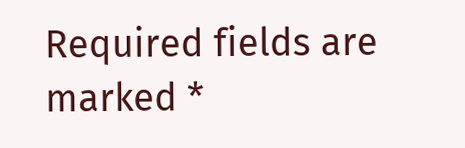Required fields are marked *